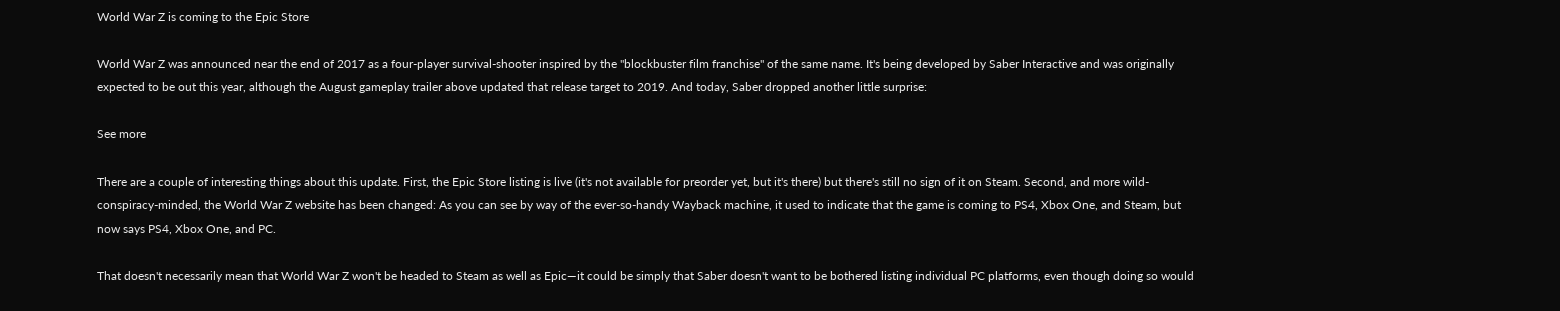World War Z is coming to the Epic Store

World War Z was announced near the end of 2017 as a four-player survival-shooter inspired by the "blockbuster film franchise" of the same name. It's being developed by Saber Interactive and was originally expected to be out this year, although the August gameplay trailer above updated that release target to 2019. And today, Saber dropped another little surprise:

See more

There are a couple of interesting things about this update. First, the Epic Store listing is live (it's not available for preorder yet, but it's there) but there's still no sign of it on Steam. Second, and more wild-conspiracy-minded, the World War Z website has been changed: As you can see by way of the ever-so-handy Wayback machine, it used to indicate that the game is coming to PS4, Xbox One, and Steam, but now says PS4, Xbox One, and PC.

That doesn't necessarily mean that World War Z won't be headed to Steam as well as Epic—it could be simply that Saber doesn't want to be bothered listing individual PC platforms, even though doing so would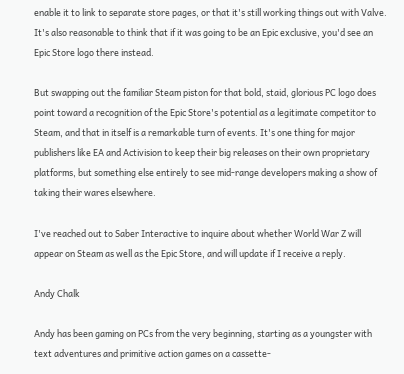enable it to link to separate store pages, or that it's still working things out with Valve. It's also reasonable to think that if it was going to be an Epic exclusive, you'd see an Epic Store logo there instead.

But swapping out the familiar Steam piston for that bold, staid, glorious PC logo does point toward a recognition of the Epic Store's potential as a legitimate competitor to Steam, and that in itself is a remarkable turn of events. It's one thing for major publishers like EA and Activision to keep their big releases on their own proprietary platforms, but something else entirely to see mid-range developers making a show of taking their wares elsewhere.

I've reached out to Saber Interactive to inquire about whether World War Z will appear on Steam as well as the Epic Store, and will update if I receive a reply.

Andy Chalk

Andy has been gaming on PCs from the very beginning, starting as a youngster with text adventures and primitive action games on a cassette-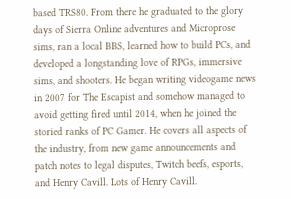based TRS80. From there he graduated to the glory days of Sierra Online adventures and Microprose sims, ran a local BBS, learned how to build PCs, and developed a longstanding love of RPGs, immersive sims, and shooters. He began writing videogame news in 2007 for The Escapist and somehow managed to avoid getting fired until 2014, when he joined the storied ranks of PC Gamer. He covers all aspects of the industry, from new game announcements and patch notes to legal disputes, Twitch beefs, esports, and Henry Cavill. Lots of Henry Cavill.